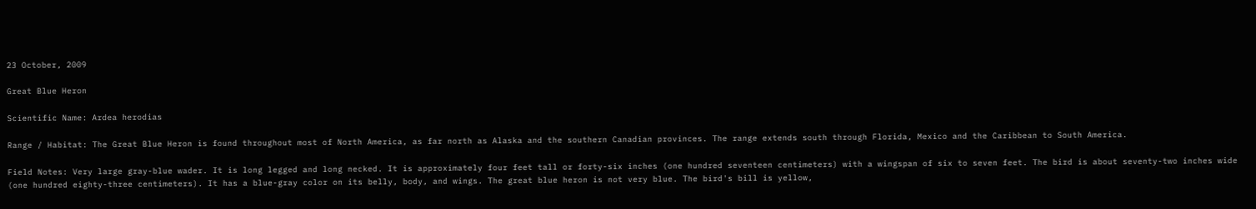23 October, 2009

Great Blue Heron

Scientific Name: Ardea herodias

Range / Habitat: The Great Blue Heron is found throughout most of North America, as far north as Alaska and the southern Canadian provinces. The range extends south through Florida, Mexico and the Caribbean to South America.

Field Notes: Very large gray-blue wader. It is long legged and long necked. It is approximately four feet tall or forty-six inches (one hundred seventeen centimeters) with a wingspan of six to seven feet. The bird is about seventy-two inches wide (one hundred eighty-three centimeters). It has a blue-gray color on its belly, body, and wings. The great blue heron is not very blue. The bird's bill is yellow,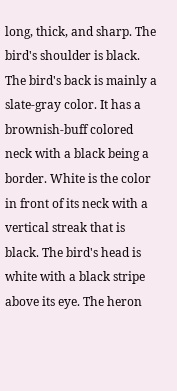long, thick, and sharp. The bird's shoulder is black. The bird's back is mainly a slate-gray color. It has a brownish-buff colored neck with a black being a border. White is the color in front of its neck with a vertical streak that is black. The bird's head is white with a black stripe above its eye. The heron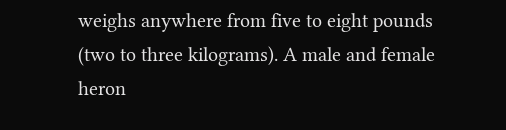weighs anywhere from five to eight pounds (two to three kilograms). A male and female heron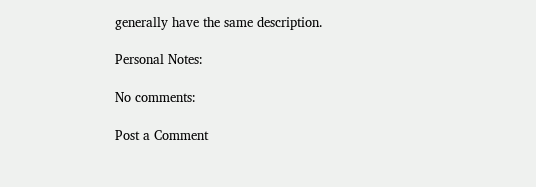generally have the same description.

Personal Notes:

No comments:

Post a Comment